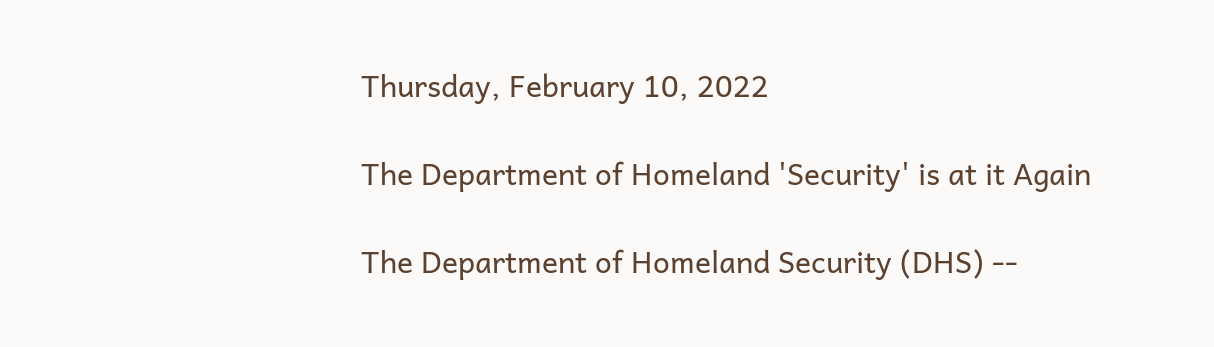Thursday, February 10, 2022

The Department of Homeland 'Security' is at it Again

The Department of Homeland Security (DHS) --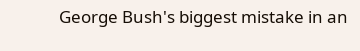George Bush's biggest mistake in an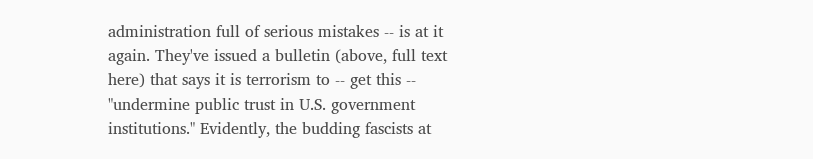administration full of serious mistakes -- is at it again. They've issued a bulletin (above, full text here) that says it is terrorism to -- get this -- "undermine public trust in U.S. government institutions." Evidently, the budding fascists at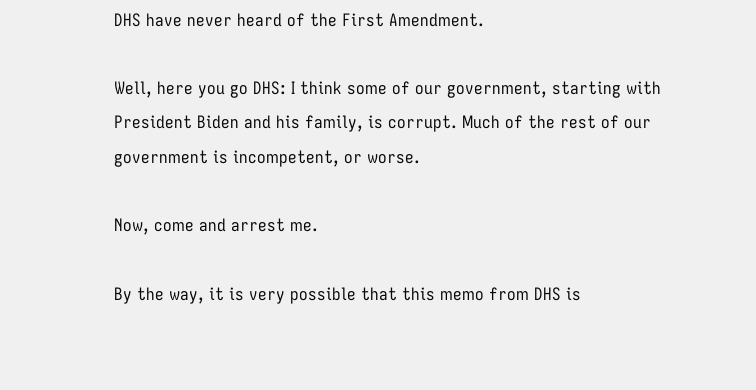DHS have never heard of the First Amendment.

Well, here you go DHS: I think some of our government, starting with President Biden and his family, is corrupt. Much of the rest of our government is incompetent, or worse.

Now, come and arrest me.

By the way, it is very possible that this memo from DHS is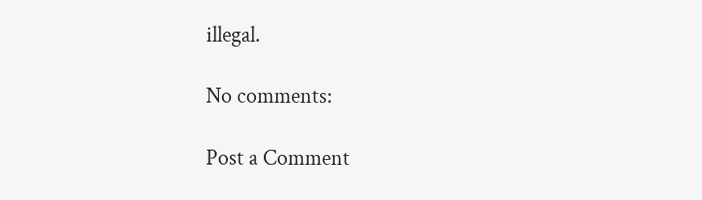illegal.

No comments:

Post a Comment